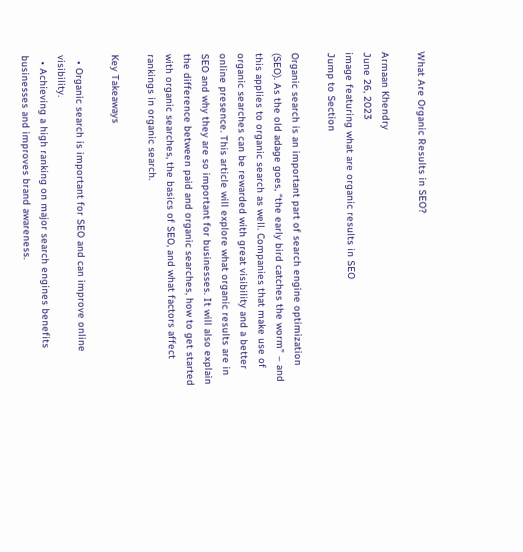What Are Organic Results in SEO?

Armaan Khendry
June 26, 2023
image featuring what are organic results in SEO
Jump to Section

Organic search is an important part of search engine optimization (SEO). As the old adage goes, “the early bird catches the worm” – and this applies to organic search as well. Companies that make use of organic searches can be rewarded with great visibility and a better online presence. This article will explore what organic results are in SEO and why they are so important for businesses. It will also explain the difference between paid and organic searches, how to get started with organic searches, the basics of SEO, and what factors affect rankings in organic search.

Key Takeaways

  • Organic search is important for SEO and can improve online visibility.
  • Achieving a high ranking on major search engines benefits businesses and improves brand awareness.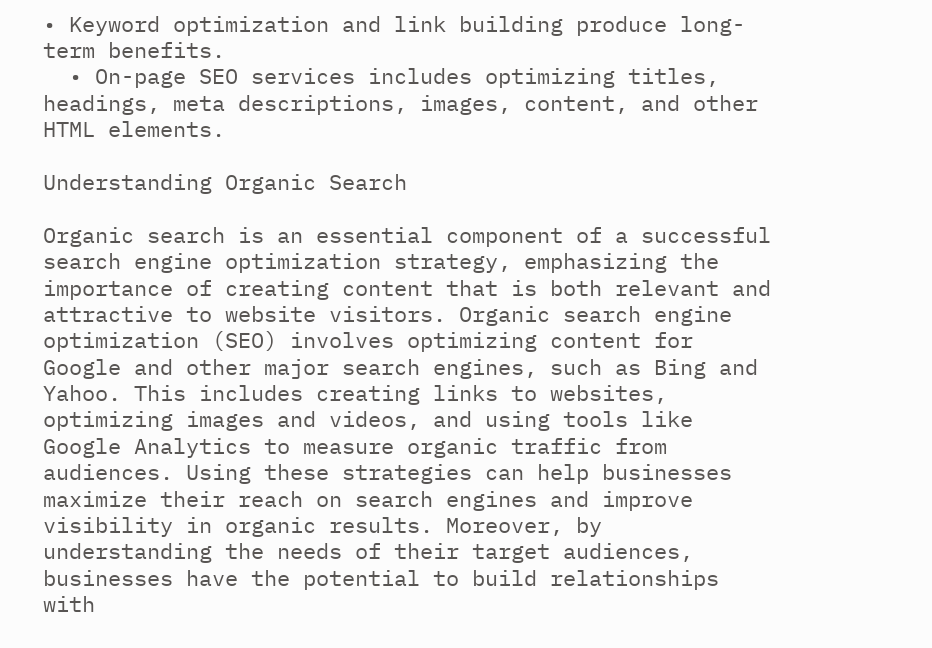• Keyword optimization and link building produce long-term benefits.
  • On-page SEO services includes optimizing titles, headings, meta descriptions, images, content, and other HTML elements.

Understanding Organic Search

Organic search is an essential component of a successful search engine optimization strategy, emphasizing the importance of creating content that is both relevant and attractive to website visitors. Organic search engine optimization (SEO) involves optimizing content for Google and other major search engines, such as Bing and Yahoo. This includes creating links to websites, optimizing images and videos, and using tools like Google Analytics to measure organic traffic from audiences. Using these strategies can help businesses maximize their reach on search engines and improve visibility in organic results. Moreover, by understanding the needs of their target audiences, businesses have the potential to build relationships with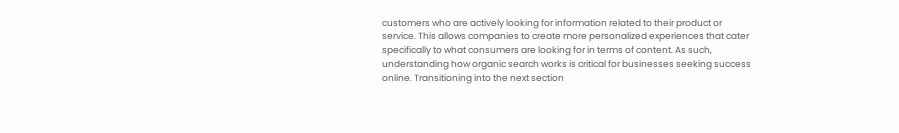customers who are actively looking for information related to their product or service. This allows companies to create more personalized experiences that cater specifically to what consumers are looking for in terms of content. As such, understanding how organic search works is critical for businesses seeking success online. Transitioning into the next section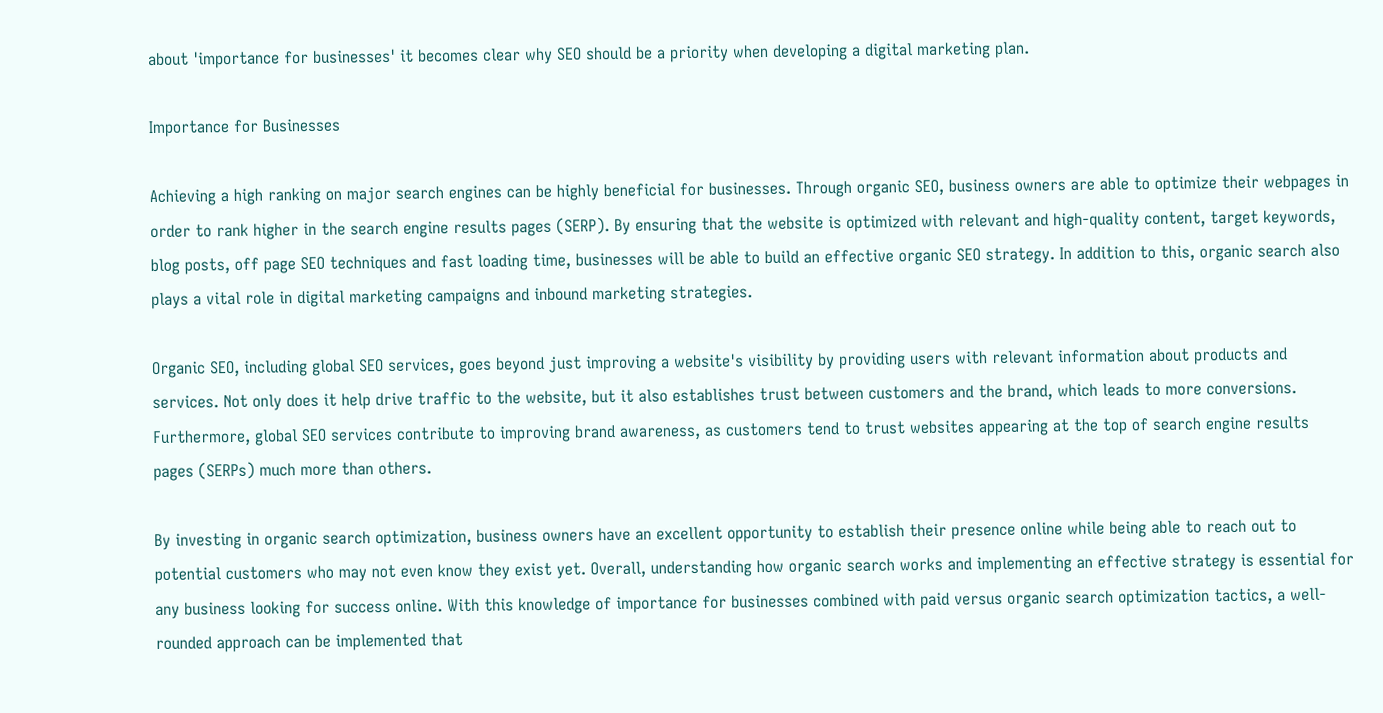about 'importance for businesses' it becomes clear why SEO should be a priority when developing a digital marketing plan.

Importance for Businesses

Achieving a high ranking on major search engines can be highly beneficial for businesses. Through organic SEO, business owners are able to optimize their webpages in order to rank higher in the search engine results pages (SERP). By ensuring that the website is optimized with relevant and high-quality content, target keywords, blog posts, off page SEO techniques and fast loading time, businesses will be able to build an effective organic SEO strategy. In addition to this, organic search also plays a vital role in digital marketing campaigns and inbound marketing strategies.

Organic SEO, including global SEO services, goes beyond just improving a website's visibility by providing users with relevant information about products and services. Not only does it help drive traffic to the website, but it also establishes trust between customers and the brand, which leads to more conversions. Furthermore, global SEO services contribute to improving brand awareness, as customers tend to trust websites appearing at the top of search engine results pages (SERPs) much more than others.

By investing in organic search optimization, business owners have an excellent opportunity to establish their presence online while being able to reach out to potential customers who may not even know they exist yet. Overall, understanding how organic search works and implementing an effective strategy is essential for any business looking for success online. With this knowledge of importance for businesses combined with paid versus organic search optimization tactics, a well-rounded approach can be implemented that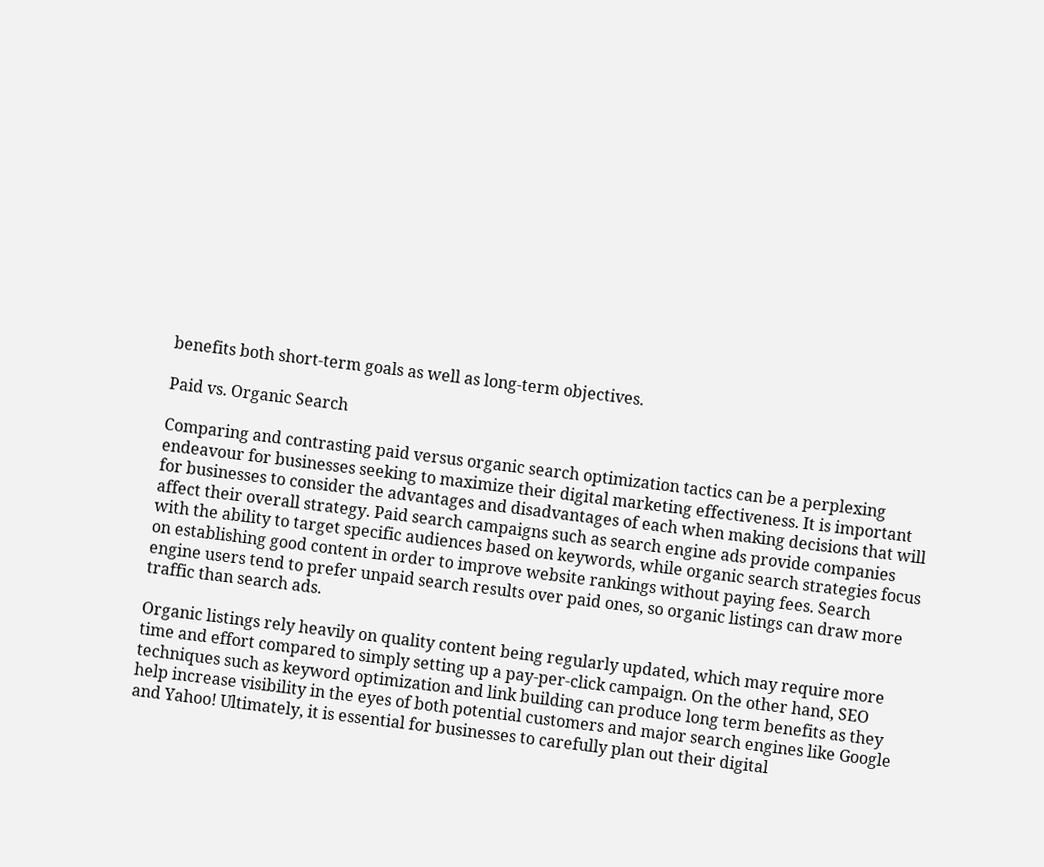benefits both short-term goals as well as long-term objectives.

Paid vs. Organic Search

Comparing and contrasting paid versus organic search optimization tactics can be a perplexing endeavour for businesses seeking to maximize their digital marketing effectiveness. It is important for businesses to consider the advantages and disadvantages of each when making decisions that will affect their overall strategy. Paid search campaigns such as search engine ads provide companies with the ability to target specific audiences based on keywords, while organic search strategies focus on establishing good content in order to improve website rankings without paying fees. Search engine users tend to prefer unpaid search results over paid ones, so organic listings can draw more traffic than search ads.

Organic listings rely heavily on quality content being regularly updated, which may require more time and effort compared to simply setting up a pay-per-click campaign. On the other hand, SEO techniques such as keyword optimization and link building can produce long term benefits as they help increase visibility in the eyes of both potential customers and major search engines like Google and Yahoo! Ultimately, it is essential for businesses to carefully plan out their digital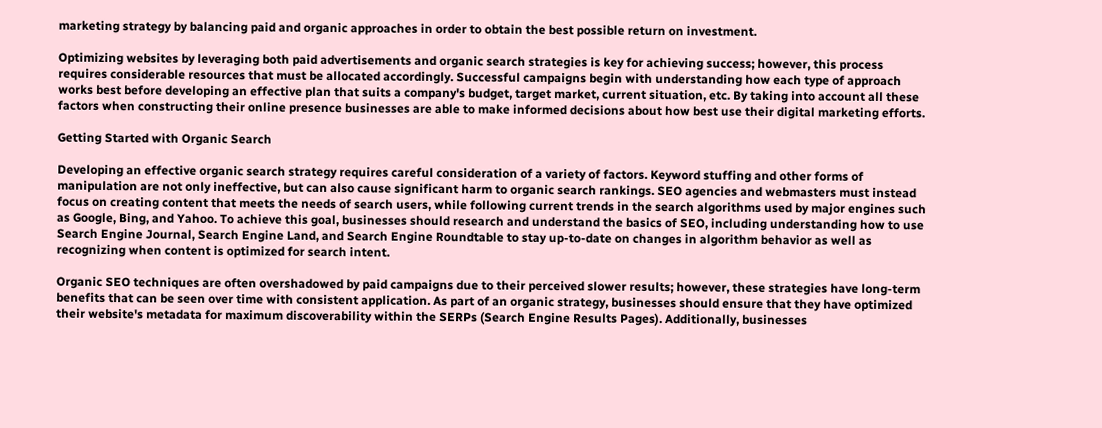marketing strategy by balancing paid and organic approaches in order to obtain the best possible return on investment.

Optimizing websites by leveraging both paid advertisements and organic search strategies is key for achieving success; however, this process requires considerable resources that must be allocated accordingly. Successful campaigns begin with understanding how each type of approach works best before developing an effective plan that suits a company's budget, target market, current situation, etc. By taking into account all these factors when constructing their online presence businesses are able to make informed decisions about how best use their digital marketing efforts.

Getting Started with Organic Search

Developing an effective organic search strategy requires careful consideration of a variety of factors. Keyword stuffing and other forms of manipulation are not only ineffective, but can also cause significant harm to organic search rankings. SEO agencies and webmasters must instead focus on creating content that meets the needs of search users, while following current trends in the search algorithms used by major engines such as Google, Bing, and Yahoo. To achieve this goal, businesses should research and understand the basics of SEO, including understanding how to use Search Engine Journal, Search Engine Land, and Search Engine Roundtable to stay up-to-date on changes in algorithm behavior as well as recognizing when content is optimized for search intent.

Organic SEO techniques are often overshadowed by paid campaigns due to their perceived slower results; however, these strategies have long-term benefits that can be seen over time with consistent application. As part of an organic strategy, businesses should ensure that they have optimized their website's metadata for maximum discoverability within the SERPs (Search Engine Results Pages). Additionally, businesses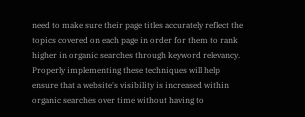need to make sure their page titles accurately reflect the topics covered on each page in order for them to rank higher in organic searches through keyword relevancy. Properly implementing these techniques will help ensure that a website's visibility is increased within organic searches over time without having to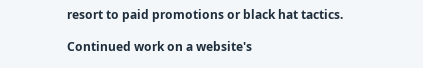resort to paid promotions or black hat tactics.

Continued work on a website's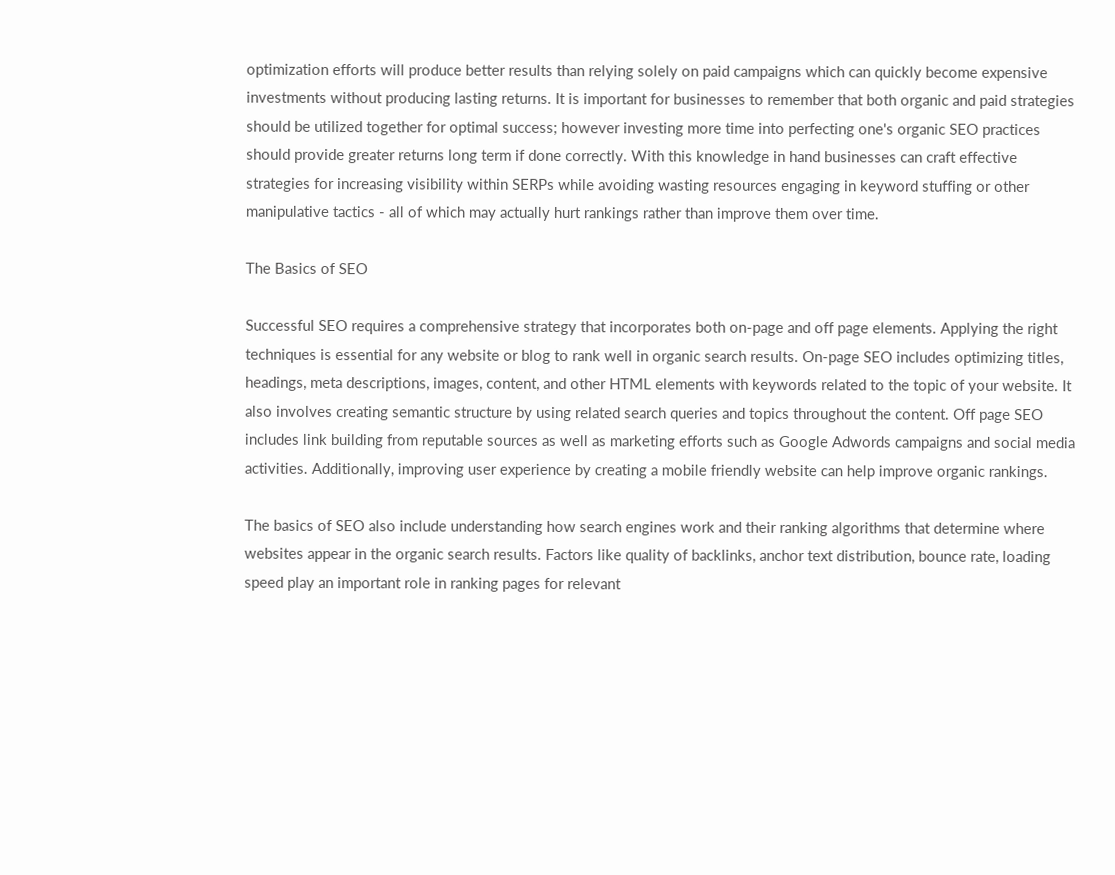optimization efforts will produce better results than relying solely on paid campaigns which can quickly become expensive investments without producing lasting returns. It is important for businesses to remember that both organic and paid strategies should be utilized together for optimal success; however investing more time into perfecting one's organic SEO practices should provide greater returns long term if done correctly. With this knowledge in hand businesses can craft effective strategies for increasing visibility within SERPs while avoiding wasting resources engaging in keyword stuffing or other manipulative tactics - all of which may actually hurt rankings rather than improve them over time.

The Basics of SEO

Successful SEO requires a comprehensive strategy that incorporates both on-page and off page elements. Applying the right techniques is essential for any website or blog to rank well in organic search results. On-page SEO includes optimizing titles, headings, meta descriptions, images, content, and other HTML elements with keywords related to the topic of your website. It also involves creating semantic structure by using related search queries and topics throughout the content. Off page SEO includes link building from reputable sources as well as marketing efforts such as Google Adwords campaigns and social media activities. Additionally, improving user experience by creating a mobile friendly website can help improve organic rankings.

The basics of SEO also include understanding how search engines work and their ranking algorithms that determine where websites appear in the organic search results. Factors like quality of backlinks, anchor text distribution, bounce rate, loading speed play an important role in ranking pages for relevant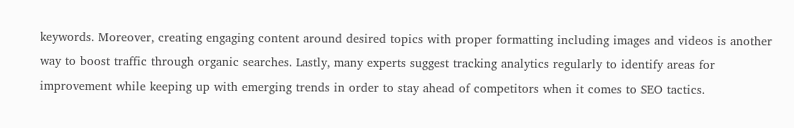keywords. Moreover, creating engaging content around desired topics with proper formatting including images and videos is another way to boost traffic through organic searches. Lastly, many experts suggest tracking analytics regularly to identify areas for improvement while keeping up with emerging trends in order to stay ahead of competitors when it comes to SEO tactics.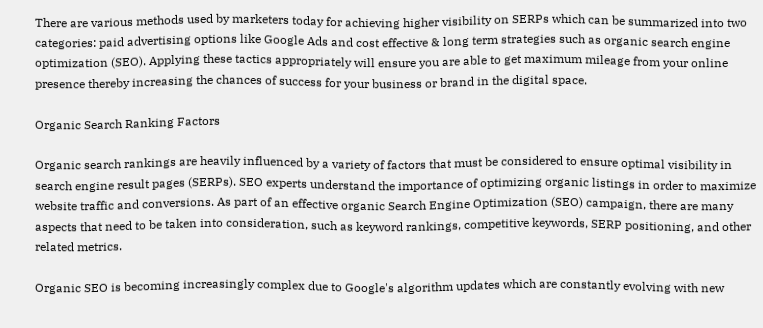There are various methods used by marketers today for achieving higher visibility on SERPs which can be summarized into two categories: paid advertising options like Google Ads and cost effective & long term strategies such as organic search engine optimization (SEO). Applying these tactics appropriately will ensure you are able to get maximum mileage from your online presence thereby increasing the chances of success for your business or brand in the digital space.

Organic Search Ranking Factors

Organic search rankings are heavily influenced by a variety of factors that must be considered to ensure optimal visibility in search engine result pages (SERPs). SEO experts understand the importance of optimizing organic listings in order to maximize website traffic and conversions. As part of an effective organic Search Engine Optimization (SEO) campaign, there are many aspects that need to be taken into consideration, such as keyword rankings, competitive keywords, SERP positioning, and other related metrics.

Organic SEO is becoming increasingly complex due to Google's algorithm updates which are constantly evolving with new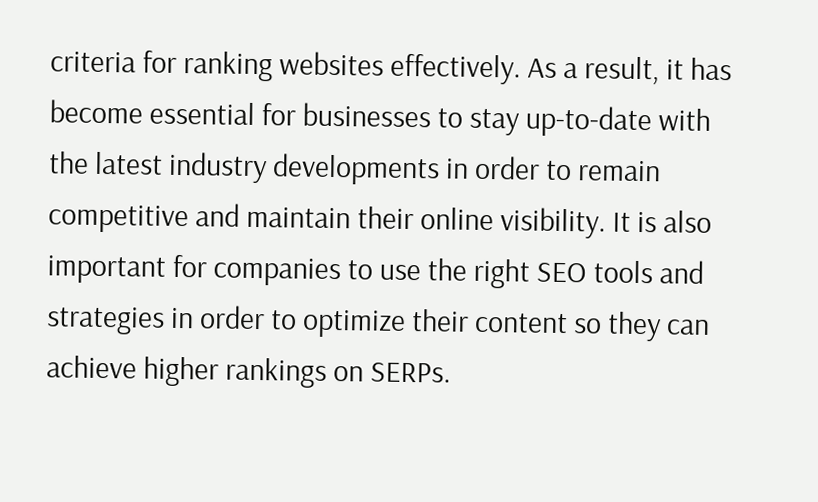criteria for ranking websites effectively. As a result, it has become essential for businesses to stay up-to-date with the latest industry developments in order to remain competitive and maintain their online visibility. It is also important for companies to use the right SEO tools and strategies in order to optimize their content so they can achieve higher rankings on SERPs.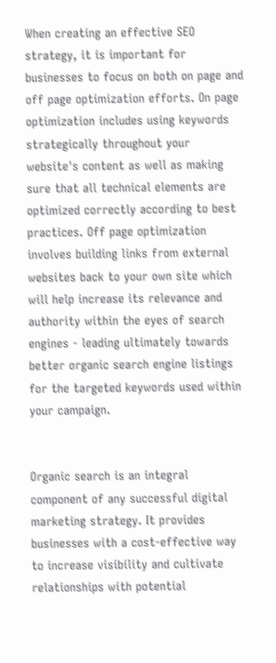When creating an effective SEO strategy, it is important for businesses to focus on both on page and off page optimization efforts. On page optimization includes using keywords strategically throughout your website's content as well as making sure that all technical elements are optimized correctly according to best practices. Off page optimization involves building links from external websites back to your own site which will help increase its relevance and authority within the eyes of search engines - leading ultimately towards better organic search engine listings for the targeted keywords used within your campaign.


Organic search is an integral component of any successful digital marketing strategy. It provides businesses with a cost-effective way to increase visibility and cultivate relationships with potential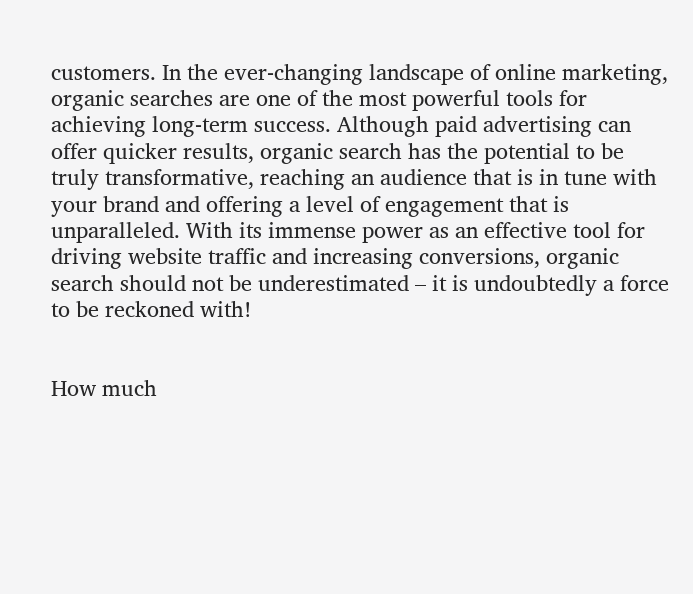customers. In the ever-changing landscape of online marketing, organic searches are one of the most powerful tools for achieving long-term success. Although paid advertising can offer quicker results, organic search has the potential to be truly transformative, reaching an audience that is in tune with your brand and offering a level of engagement that is unparalleled. With its immense power as an effective tool for driving website traffic and increasing conversions, organic search should not be underestimated – it is undoubtedly a force to be reckoned with!


How much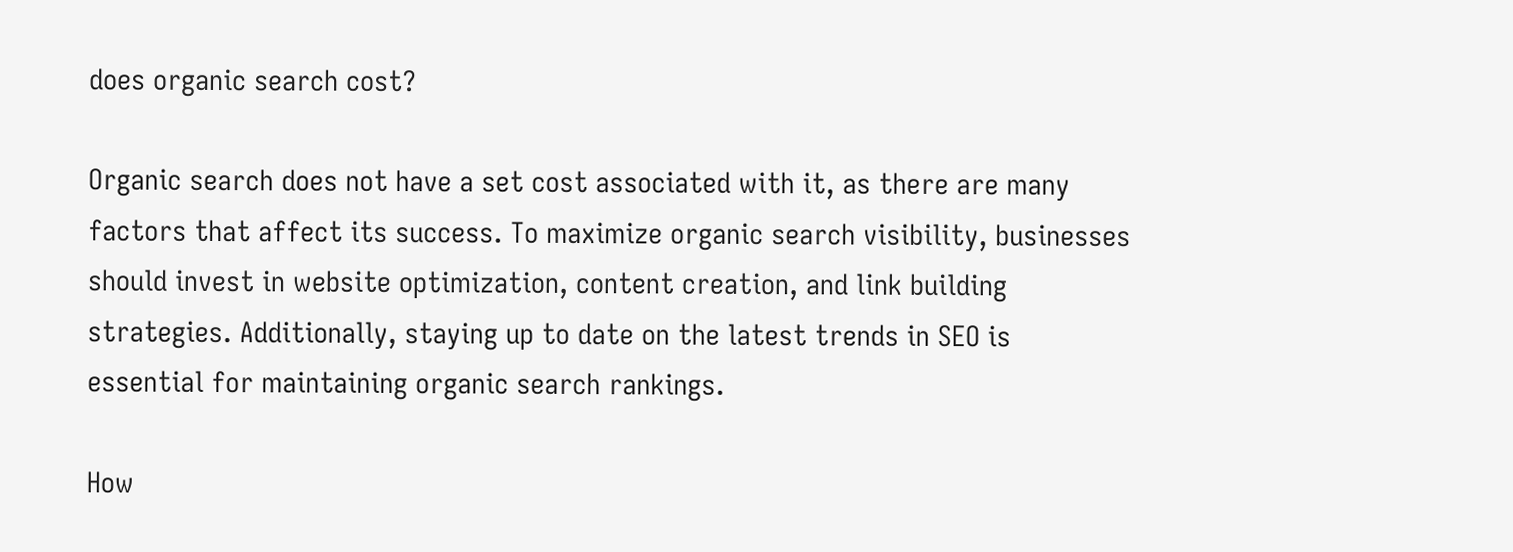does organic search cost?

Organic search does not have a set cost associated with it, as there are many factors that affect its success. To maximize organic search visibility, businesses should invest in website optimization, content creation, and link building strategies. Additionally, staying up to date on the latest trends in SEO is essential for maintaining organic search rankings.

How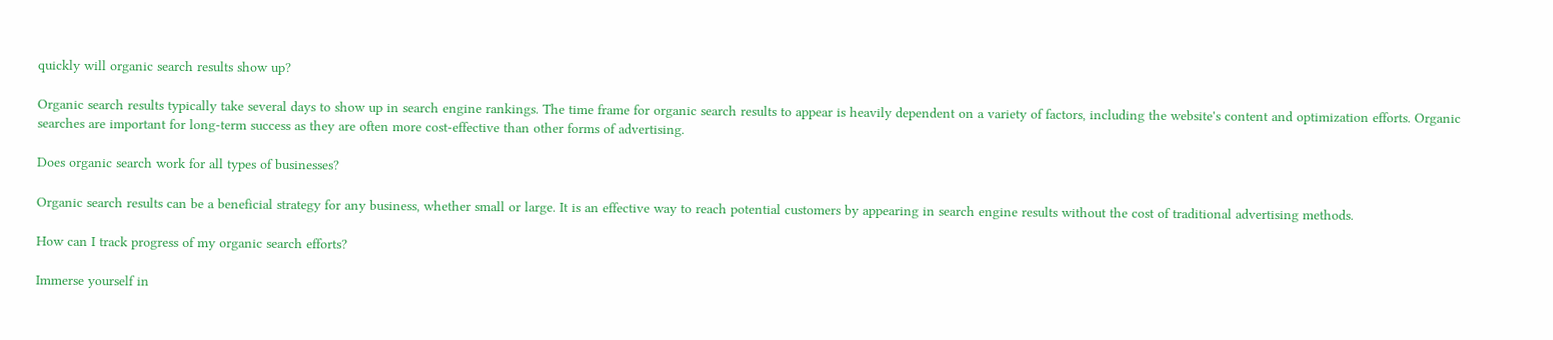quickly will organic search results show up?

Organic search results typically take several days to show up in search engine rankings. The time frame for organic search results to appear is heavily dependent on a variety of factors, including the website's content and optimization efforts. Organic searches are important for long-term success as they are often more cost-effective than other forms of advertising.

Does organic search work for all types of businesses?

Organic search results can be a beneficial strategy for any business, whether small or large. It is an effective way to reach potential customers by appearing in search engine results without the cost of traditional advertising methods.

How can I track progress of my organic search efforts?

Immerse yourself in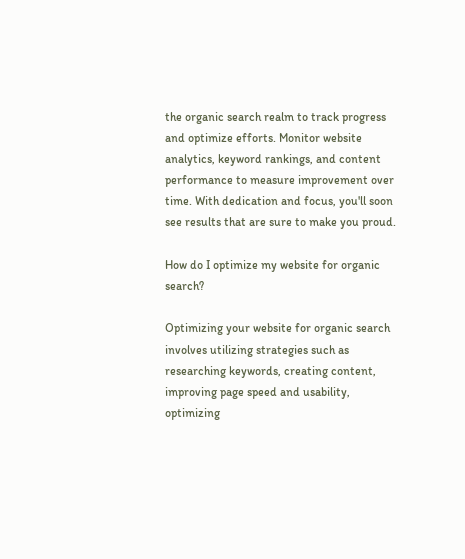the organic search realm to track progress and optimize efforts. Monitor website analytics, keyword rankings, and content performance to measure improvement over time. With dedication and focus, you'll soon see results that are sure to make you proud.

How do I optimize my website for organic search?

Optimizing your website for organic search involves utilizing strategies such as researching keywords, creating content, improving page speed and usability, optimizing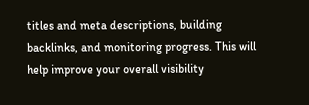titles and meta descriptions, building backlinks, and monitoring progress. This will help improve your overall visibility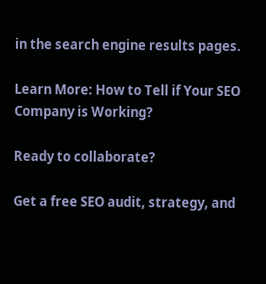in the search engine results pages.

Learn More: How to Tell if Your SEO Company is Working?

Ready to collaborate?

Get a free SEO audit, strategy, and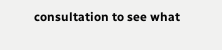consultation to see what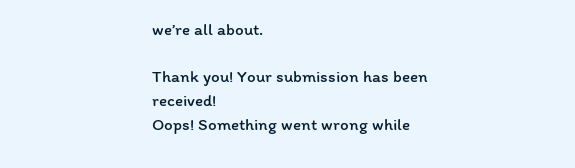we’re all about.

Thank you! Your submission has been received!
Oops! Something went wrong while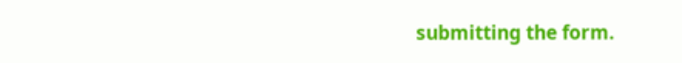submitting the form.